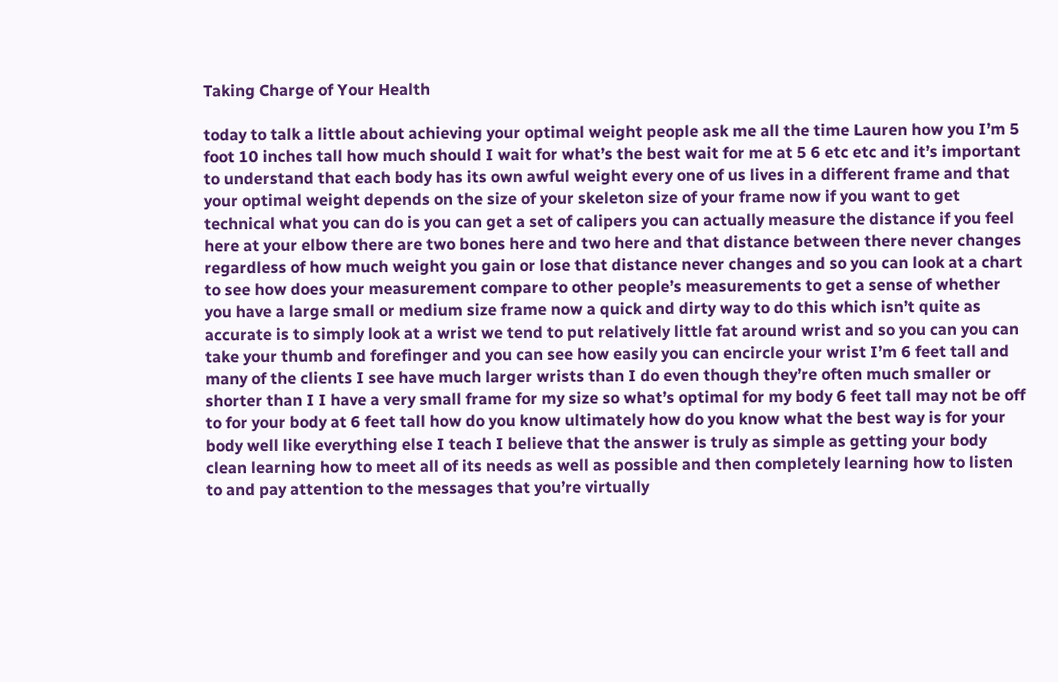Taking Charge of Your Health

today to talk a little about achieving your optimal weight people ask me all the time Lauren how you I’m 5 foot 10 inches tall how much should I wait for what’s the best wait for me at 5 6 etc etc and it’s important to understand that each body has its own awful weight every one of us lives in a different frame and that your optimal weight depends on the size of your skeleton size of your frame now if you want to get technical what you can do is you can get a set of calipers you can actually measure the distance if you feel here at your elbow there are two bones here and two here and that distance between there never changes regardless of how much weight you gain or lose that distance never changes and so you can look at a chart to see how does your measurement compare to other people’s measurements to get a sense of whether you have a large small or medium size frame now a quick and dirty way to do this which isn’t quite as accurate is to simply look at a wrist we tend to put relatively little fat around wrist and so you can you can take your thumb and forefinger and you can see how easily you can encircle your wrist I’m 6 feet tall and many of the clients I see have much larger wrists than I do even though they’re often much smaller or shorter than I I have a very small frame for my size so what’s optimal for my body 6 feet tall may not be off to for your body at 6 feet tall how do you know ultimately how do you know what the best way is for your body well like everything else I teach I believe that the answer is truly as simple as getting your body clean learning how to meet all of its needs as well as possible and then completely learning how to listen to and pay attention to the messages that you’re virtually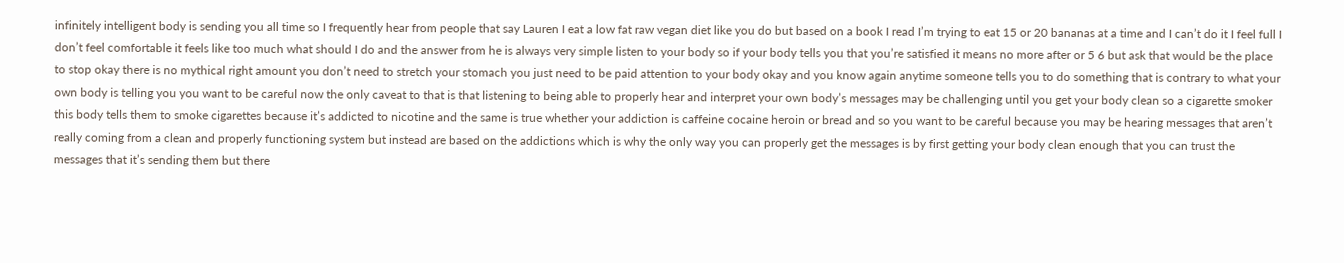infinitely intelligent body is sending you all time so I frequently hear from people that say Lauren I eat a low fat raw vegan diet like you do but based on a book I read I’m trying to eat 15 or 20 bananas at a time and I can’t do it I feel full I don’t feel comfortable it feels like too much what should I do and the answer from he is always very simple listen to your body so if your body tells you that you’re satisfied it means no more after or 5 6 but ask that would be the place to stop okay there is no mythical right amount you don’t need to stretch your stomach you just need to be paid attention to your body okay and you know again anytime someone tells you to do something that is contrary to what your own body is telling you you want to be careful now the only caveat to that is that listening to being able to properly hear and interpret your own body’s messages may be challenging until you get your body clean so a cigarette smoker this body tells them to smoke cigarettes because it’s addicted to nicotine and the same is true whether your addiction is caffeine cocaine heroin or bread and so you want to be careful because you may be hearing messages that aren’t really coming from a clean and properly functioning system but instead are based on the addictions which is why the only way you can properly get the messages is by first getting your body clean enough that you can trust the messages that it’s sending them but there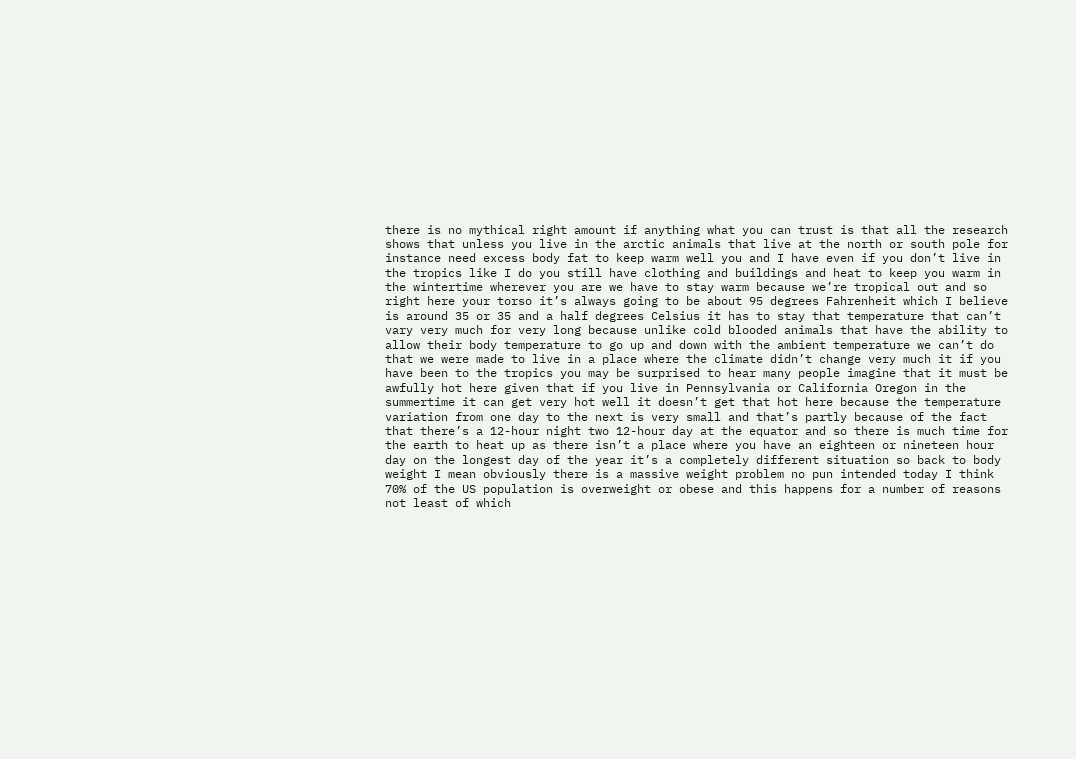there is no mythical right amount if anything what you can trust is that all the research shows that unless you live in the arctic animals that live at the north or south pole for instance need excess body fat to keep warm well you and I have even if you don’t live in the tropics like I do you still have clothing and buildings and heat to keep you warm in the wintertime wherever you are we have to stay warm because we’re tropical out and so right here your torso it’s always going to be about 95 degrees Fahrenheit which I believe is around 35 or 35 and a half degrees Celsius it has to stay that temperature that can’t vary very much for very long because unlike cold blooded animals that have the ability to allow their body temperature to go up and down with the ambient temperature we can’t do that we were made to live in a place where the climate didn’t change very much it if you have been to the tropics you may be surprised to hear many people imagine that it must be awfully hot here given that if you live in Pennsylvania or California Oregon in the summertime it can get very hot well it doesn’t get that hot here because the temperature variation from one day to the next is very small and that’s partly because of the fact that there’s a 12-hour night two 12-hour day at the equator and so there is much time for the earth to heat up as there isn’t a place where you have an eighteen or nineteen hour day on the longest day of the year it’s a completely different situation so back to body weight I mean obviously there is a massive weight problem no pun intended today I think 70% of the US population is overweight or obese and this happens for a number of reasons not least of which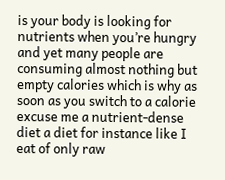is your body is looking for nutrients when you’re hungry and yet many people are consuming almost nothing but empty calories which is why as soon as you switch to a calorie excuse me a nutrient-dense diet a diet for instance like I eat of only raw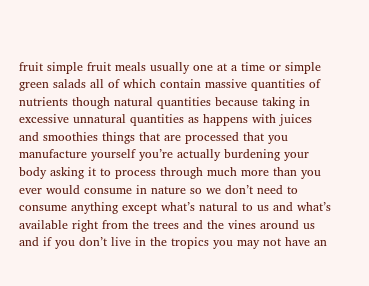fruit simple fruit meals usually one at a time or simple green salads all of which contain massive quantities of nutrients though natural quantities because taking in excessive unnatural quantities as happens with juices and smoothies things that are processed that you manufacture yourself you’re actually burdening your body asking it to process through much more than you ever would consume in nature so we don’t need to consume anything except what’s natural to us and what’s available right from the trees and the vines around us and if you don’t live in the tropics you may not have an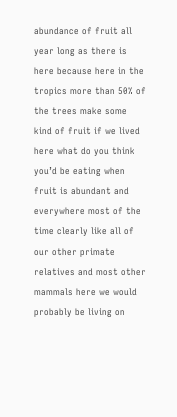abundance of fruit all year long as there is here because here in the tropics more than 50% of the trees make some kind of fruit if we lived here what do you think you’d be eating when fruit is abundant and everywhere most of the time clearly like all of our other primate relatives and most other mammals here we would probably be living on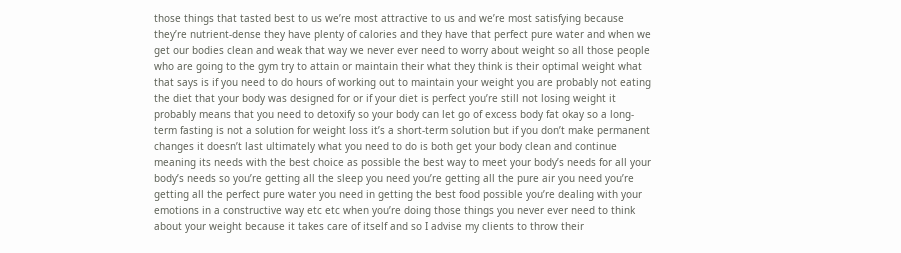those things that tasted best to us we’re most attractive to us and we’re most satisfying because they’re nutrient-dense they have plenty of calories and they have that perfect pure water and when we get our bodies clean and weak that way we never ever need to worry about weight so all those people who are going to the gym try to attain or maintain their what they think is their optimal weight what that says is if you need to do hours of working out to maintain your weight you are probably not eating the diet that your body was designed for or if your diet is perfect you’re still not losing weight it probably means that you need to detoxify so your body can let go of excess body fat okay so a long-term fasting is not a solution for weight loss it’s a short-term solution but if you don’t make permanent changes it doesn’t last ultimately what you need to do is both get your body clean and continue meaning its needs with the best choice as possible the best way to meet your body’s needs for all your body’s needs so you’re getting all the sleep you need you’re getting all the pure air you need you’re getting all the perfect pure water you need in getting the best food possible you’re dealing with your emotions in a constructive way etc etc when you’re doing those things you never ever need to think about your weight because it takes care of itself and so I advise my clients to throw their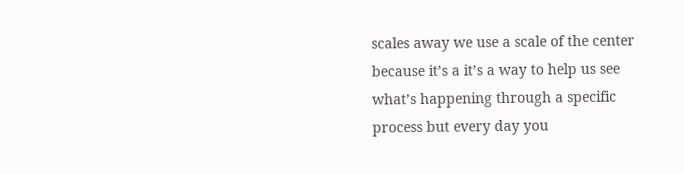scales away we use a scale of the center because it’s a it’s a way to help us see what’s happening through a specific process but every day you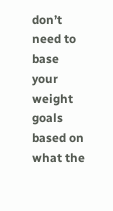don’t need to base your weight goals based on what the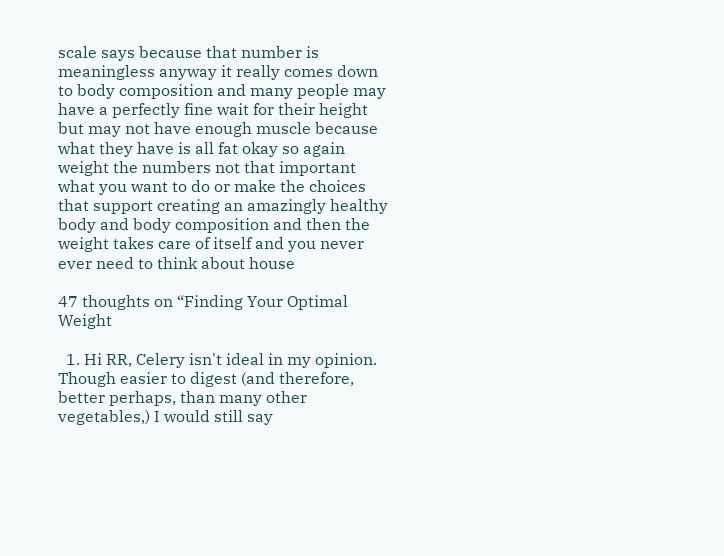scale says because that number is meaningless anyway it really comes down to body composition and many people may have a perfectly fine wait for their height but may not have enough muscle because what they have is all fat okay so again weight the numbers not that important what you want to do or make the choices that support creating an amazingly healthy body and body composition and then the weight takes care of itself and you never ever need to think about house

47 thoughts on “Finding Your Optimal Weight

  1. Hi RR, Celery isn't ideal in my opinion. Though easier to digest (and therefore, better perhaps, than many other vegetables,) I would still say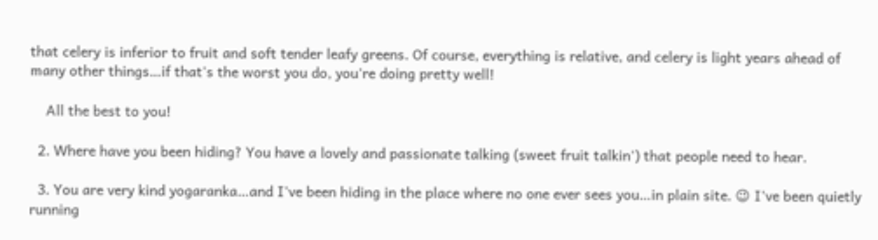that celery is inferior to fruit and soft tender leafy greens. Of course, everything is relative, and celery is light years ahead of many other things…if that's the worst you do, you're doing pretty well!

    All the best to you!

  2. Where have you been hiding? You have a lovely and passionate talking (sweet fruit talkin') that people need to hear.

  3. You are very kind yogaranka…and I've been hiding in the place where no one ever sees you…in plain site. 😉 I've been quietly running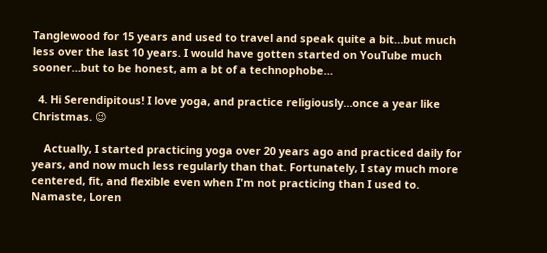Tanglewood for 15 years and used to travel and speak quite a bit…but much less over the last 10 years. I would have gotten started on YouTube much sooner…but to be honest, am a bt of a technophobe…

  4. Hi Serendipitous! I love yoga, and practice religiously…once a year like Christmas. 😉

    Actually, I started practicing yoga over 20 years ago and practiced daily for years, and now much less regularly than that. Fortunately, I stay much more centered, fit, and flexible even when I'm not practicing than I used to. Namaste, Loren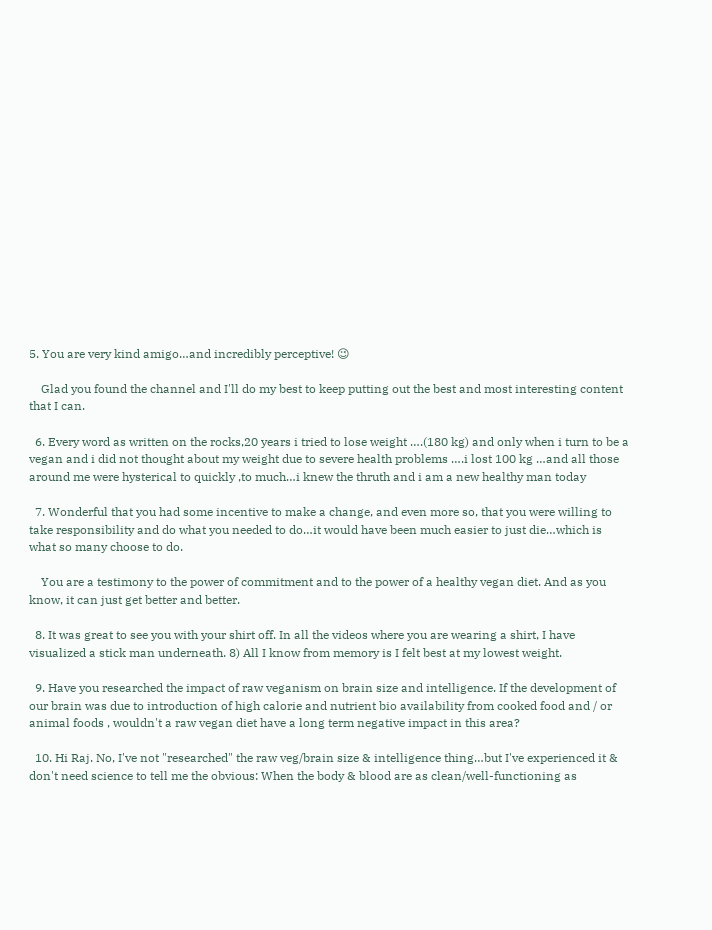5. You are very kind amigo…and incredibly perceptive! 😉

    Glad you found the channel and I'll do my best to keep putting out the best and most interesting content that I can.

  6. Every word as written on the rocks,20 years i tried to lose weight ….(180 kg) and only when i turn to be a vegan and i did not thought about my weight due to severe health problems ….i lost 100 kg …and all those around me were hysterical to quickly ,to much…i knew the thruth and i am a new healthy man today

  7. Wonderful that you had some incentive to make a change, and even more so, that you were willing to take responsibility and do what you needed to do…it would have been much easier to just die…which is what so many choose to do.

    You are a testimony to the power of commitment and to the power of a healthy vegan diet. And as you know, it can just get better and better.

  8. It was great to see you with your shirt off. In all the videos where you are wearing a shirt, I have visualized a stick man underneath. 8) All I know from memory is I felt best at my lowest weight.

  9. Have you researched the impact of raw veganism on brain size and intelligence. If the development of our brain was due to introduction of high calorie and nutrient bio availability from cooked food and / or animal foods , wouldn't a raw vegan diet have a long term negative impact in this area?

  10. Hi Raj. No, I've not "researched" the raw veg/brain size & intelligence thing…but I've experienced it & don't need science to tell me the obvious: When the body & blood are as clean/well-functioning as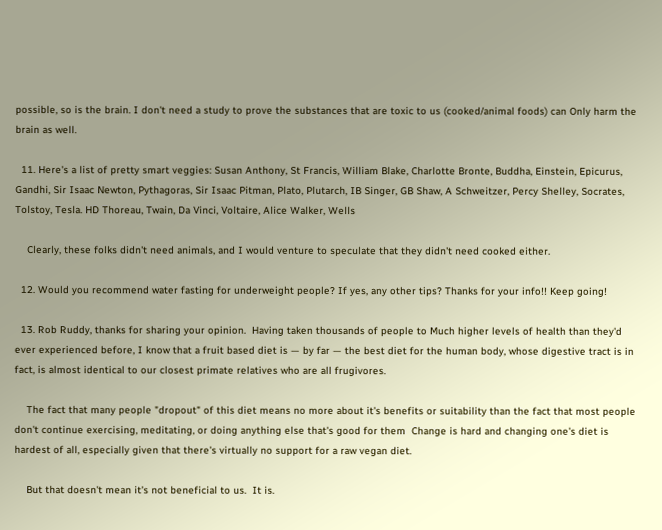possible, so is the brain. I don't need a study to prove the substances that are toxic to us (cooked/animal foods) can Only harm the brain as well.

  11. Here's a list of pretty smart veggies: Susan Anthony, St Francis, William Blake, Charlotte Bronte, Buddha, Einstein, Epicurus, Gandhi, Sir Isaac Newton, Pythagoras, Sir Isaac Pitman, Plato, Plutarch, IB Singer, GB Shaw, A Schweitzer, Percy Shelley, Socrates, Tolstoy, Tesla. HD Thoreau, Twain, Da Vinci, Voltaire, Alice Walker, Wells

    Clearly, these folks didn't need animals, and I would venture to speculate that they didn't need cooked either.

  12. Would you recommend water fasting for underweight people? If yes, any other tips? Thanks for your info!! Keep going!

  13. Rob Ruddy, thanks for sharing your opinion.  Having taken thousands of people to Much higher levels of health than they'd ever experienced before, I know that a fruit based diet is — by far — the best diet for the human body, whose digestive tract is in fact, is almost identical to our closest primate relatives who are all frugivores.

    The fact that many people "dropout" of this diet means no more about it's benefits or suitability than the fact that most people don't continue exercising, meditating, or doing anything else that's good for them  Change is hard and changing one's diet is hardest of all, especially given that there's virtually no support for a raw vegan diet.

    But that doesn't mean it's not beneficial to us.  It is.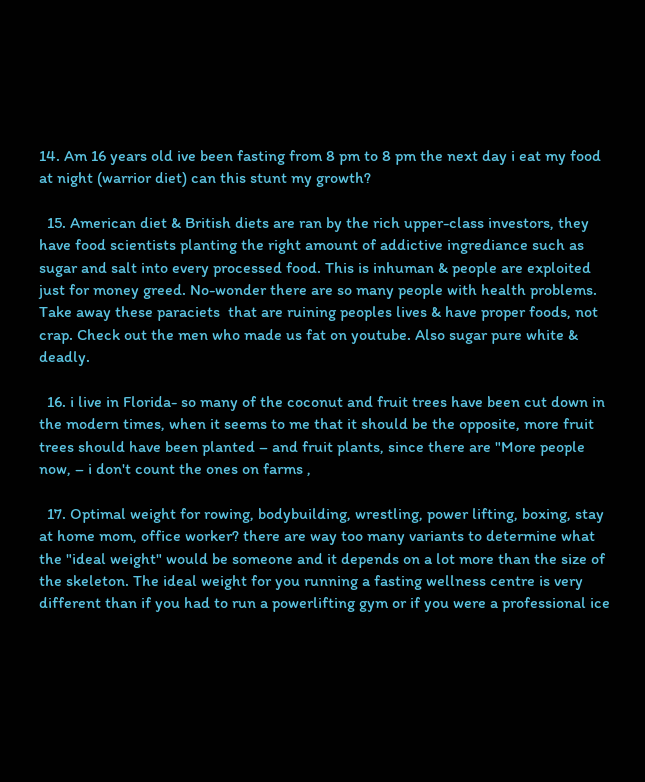14. Am 16 years old ive been fasting from 8 pm to 8 pm the next day i eat my food at night (warrior diet) can this stunt my growth?

  15. American diet & British diets are ran by the rich upper-class investors, they have food scientists planting the right amount of addictive ingrediance such as sugar and salt into every processed food. This is inhuman & people are exploited just for money greed. No-wonder there are so many people with health problems. Take away these paraciets  that are ruining peoples lives & have proper foods, not crap. Check out the men who made us fat on youtube. Also sugar pure white & deadly.

  16. i live in Florida- so many of the coconut and fruit trees have been cut down in the modern times, when it seems to me that it should be the opposite, more fruit trees should have been planted – and fruit plants, since there are "More people now, – i don't count the ones on farms ,

  17. Optimal weight for rowing, bodybuilding, wrestling, power lifting, boxing, stay at home mom, office worker? there are way too many variants to determine what the "ideal weight" would be someone and it depends on a lot more than the size of the skeleton. The ideal weight for you running a fasting wellness centre is very different than if you had to run a powerlifting gym or if you were a professional ice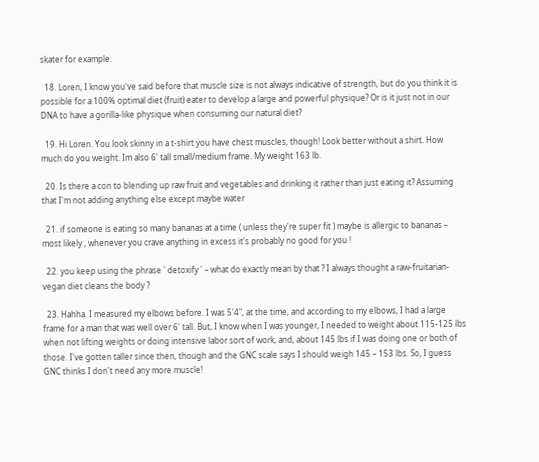skater for example.

  18. Loren, I know you've said before that muscle size is not always indicative of strength, but do you think it is possible for a 100% optimal diet (fruit) eater to develop a large and powerful physique? Or is it just not in our DNA to have a gorilla-like physique when consuming our natural diet?

  19. Hi Loren. You look skinny in a t-shirt you have chest muscles, though! Look better without a shirt. How much do you weight. Im also 6' tall small/medium frame. My weight 163 lb.

  20. Is there a con to blending up raw fruit and vegetables and drinking it rather than just eating it? Assuming that I'm not adding anything else except maybe water

  21. if someone is eating so many bananas at a time ( unless they're super fit ) maybe is allergic to bananas – most likely , whenever you crave anything in excess it's probably no good for you !

  22. you keep using the phrase ' detoxify ' – what do exactly mean by that ? I always thought a raw-fruitarian-vegan diet cleans the body ?

  23. Hahha. I measured my elbows before. I was 5'4", at the time, and according to my elbows, I had a large frame for a man that was well over 6' tall. But, I know when I was younger, I needed to weight about 115-125 lbs when not lifting weights or doing intensive labor sort of work, and, about 145 lbs if I was doing one or both of those. I've gotten taller since then, though and the GNC scale says I should weigh 145 – 153 lbs. So, I guess GNC thinks I don't need any more muscle!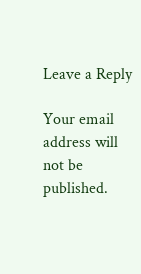Leave a Reply

Your email address will not be published.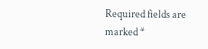Required fields are marked *